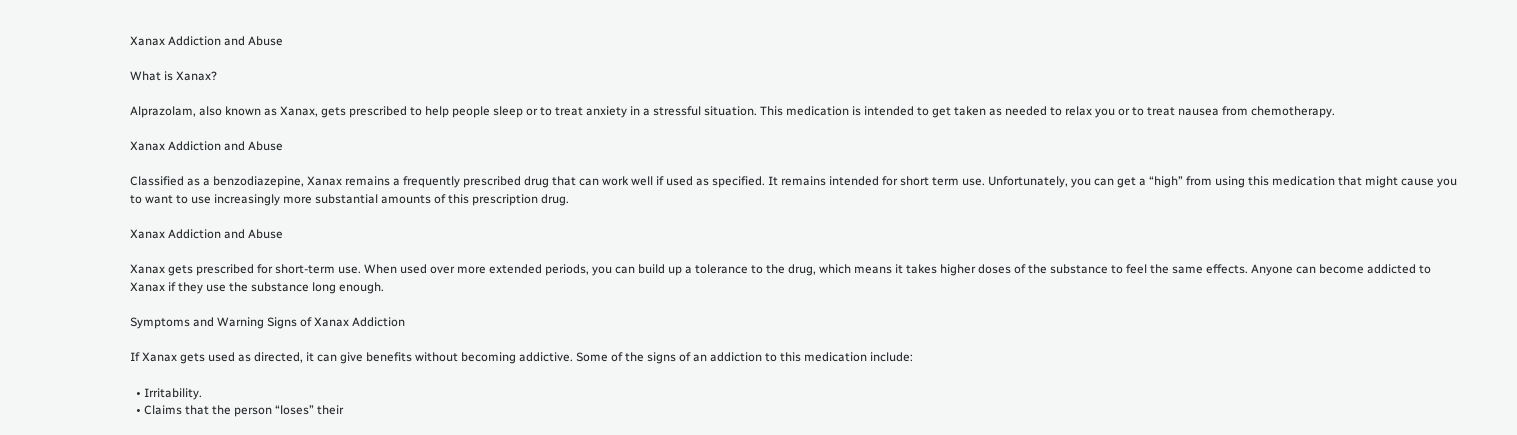Xanax Addiction and Abuse

What is Xanax?

Alprazolam, also known as Xanax, gets prescribed to help people sleep or to treat anxiety in a stressful situation. This medication is intended to get taken as needed to relax you or to treat nausea from chemotherapy.

Xanax Addiction and Abuse

Classified as a benzodiazepine, Xanax remains a frequently prescribed drug that can work well if used as specified. It remains intended for short term use. Unfortunately, you can get a “high” from using this medication that might cause you to want to use increasingly more substantial amounts of this prescription drug.

Xanax Addiction and Abuse

Xanax gets prescribed for short-term use. When used over more extended periods, you can build up a tolerance to the drug, which means it takes higher doses of the substance to feel the same effects. Anyone can become addicted to Xanax if they use the substance long enough.

Symptoms and Warning Signs of Xanax Addiction

If Xanax gets used as directed, it can give benefits without becoming addictive. Some of the signs of an addiction to this medication include:

  • Irritability.
  • Claims that the person “loses” their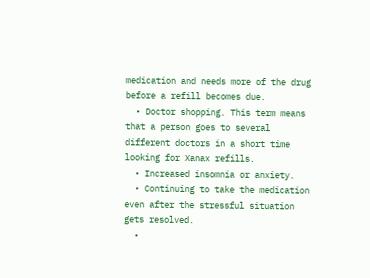medication and needs more of the drug before a refill becomes due.
  • Doctor shopping. This term means that a person goes to several different doctors in a short time looking for Xanax refills.
  • Increased insomnia or anxiety.
  • Continuing to take the medication even after the stressful situation gets resolved.
  •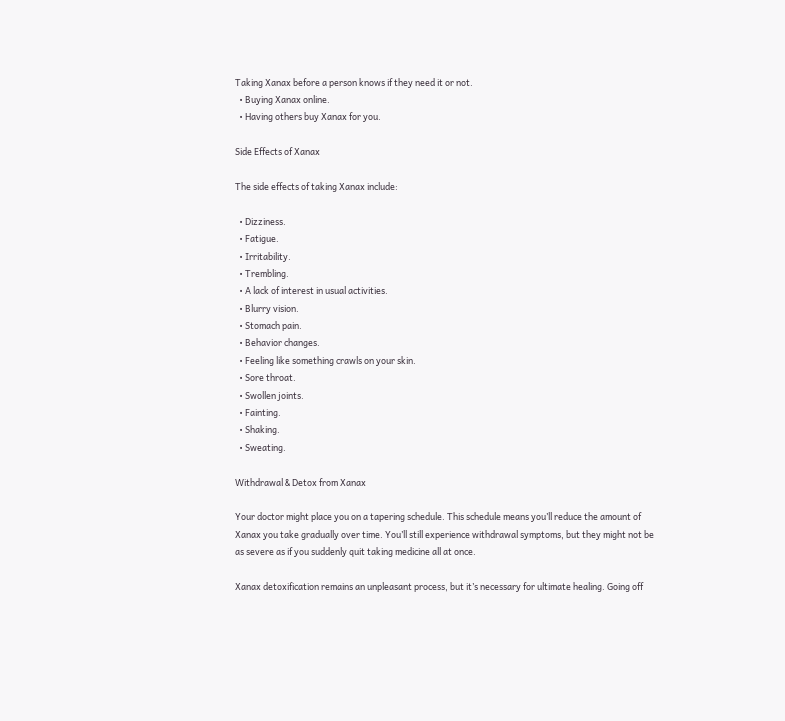Taking Xanax before a person knows if they need it or not.
  • Buying Xanax online.
  • Having others buy Xanax for you.

Side Effects of Xanax

The side effects of taking Xanax include:

  • Dizziness.
  • Fatigue.
  • Irritability.
  • Trembling.
  • A lack of interest in usual activities.
  • Blurry vision.
  • Stomach pain.
  • Behavior changes.
  • Feeling like something crawls on your skin.
  • Sore throat.
  • Swollen joints.
  • Fainting.
  • Shaking.
  • Sweating.

Withdrawal & Detox from Xanax

Your doctor might place you on a tapering schedule. This schedule means you’ll reduce the amount of Xanax you take gradually over time. You’ll still experience withdrawal symptoms, but they might not be as severe as if you suddenly quit taking medicine all at once.

Xanax detoxification remains an unpleasant process, but it’s necessary for ultimate healing. Going off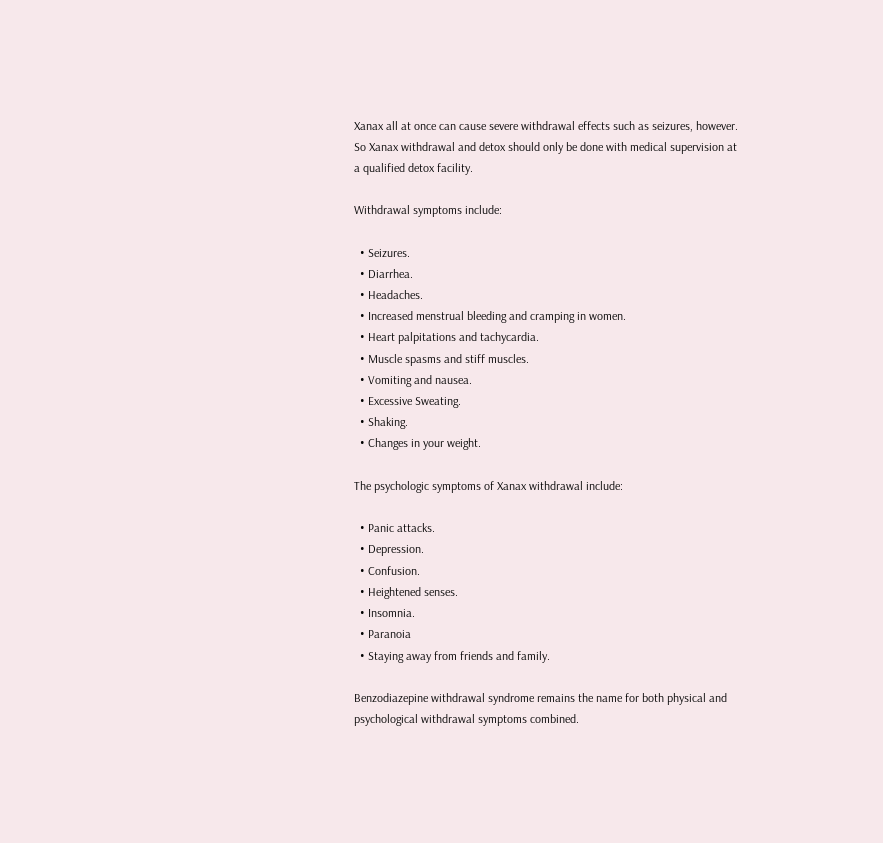Xanax all at once can cause severe withdrawal effects such as seizures, however. So Xanax withdrawal and detox should only be done with medical supervision at a qualified detox facility.

Withdrawal symptoms include:

  • Seizures.
  • Diarrhea.
  • Headaches.
  • Increased menstrual bleeding and cramping in women.
  • Heart palpitations and tachycardia.
  • Muscle spasms and stiff muscles.
  • Vomiting and nausea.
  • Excessive Sweating.
  • Shaking.
  • Changes in your weight.

The psychologic symptoms of Xanax withdrawal include:

  • Panic attacks.
  • Depression.
  • Confusion.
  • Heightened senses.
  • Insomnia.
  • Paranoia
  • Staying away from friends and family.

Benzodiazepine withdrawal syndrome remains the name for both physical and psychological withdrawal symptoms combined.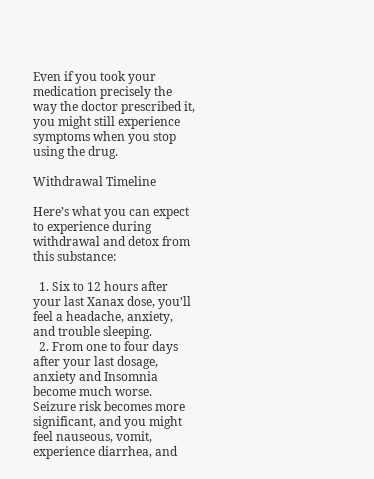Even if you took your medication precisely the way the doctor prescribed it, you might still experience symptoms when you stop using the drug.

Withdrawal Timeline

Here’s what you can expect to experience during withdrawal and detox from this substance:

  1. Six to 12 hours after your last Xanax dose, you’ll feel a headache, anxiety, and trouble sleeping.
  2. From one to four days after your last dosage, anxiety and Insomnia become much worse. Seizure risk becomes more significant, and you might feel nauseous, vomit, experience diarrhea, and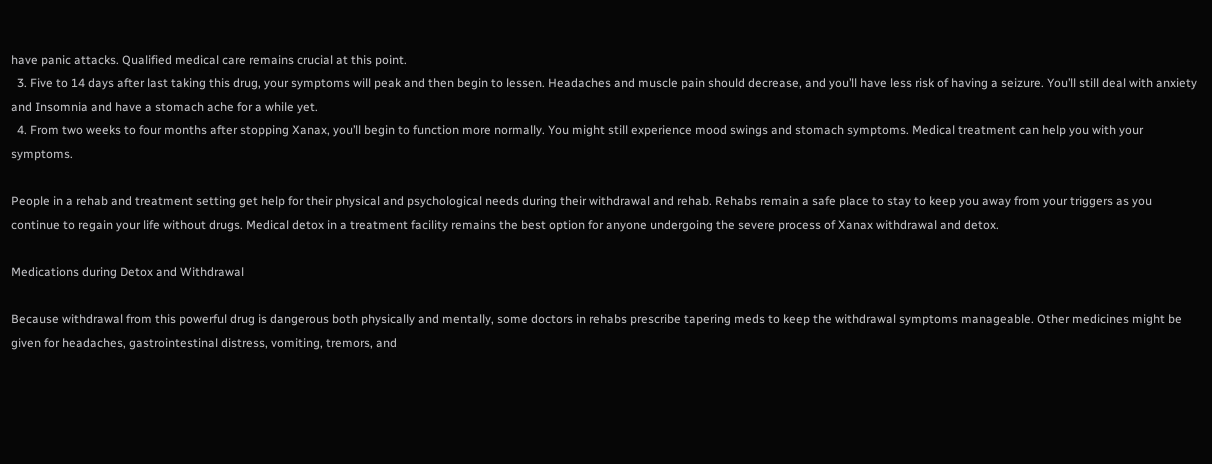have panic attacks. Qualified medical care remains crucial at this point.
  3. Five to 14 days after last taking this drug, your symptoms will peak and then begin to lessen. Headaches and muscle pain should decrease, and you’ll have less risk of having a seizure. You’ll still deal with anxiety and Insomnia and have a stomach ache for a while yet.
  4. From two weeks to four months after stopping Xanax, you’ll begin to function more normally. You might still experience mood swings and stomach symptoms. Medical treatment can help you with your symptoms.

People in a rehab and treatment setting get help for their physical and psychological needs during their withdrawal and rehab. Rehabs remain a safe place to stay to keep you away from your triggers as you continue to regain your life without drugs. Medical detox in a treatment facility remains the best option for anyone undergoing the severe process of Xanax withdrawal and detox.

Medications during Detox and Withdrawal

Because withdrawal from this powerful drug is dangerous both physically and mentally, some doctors in rehabs prescribe tapering meds to keep the withdrawal symptoms manageable. Other medicines might be given for headaches, gastrointestinal distress, vomiting, tremors, and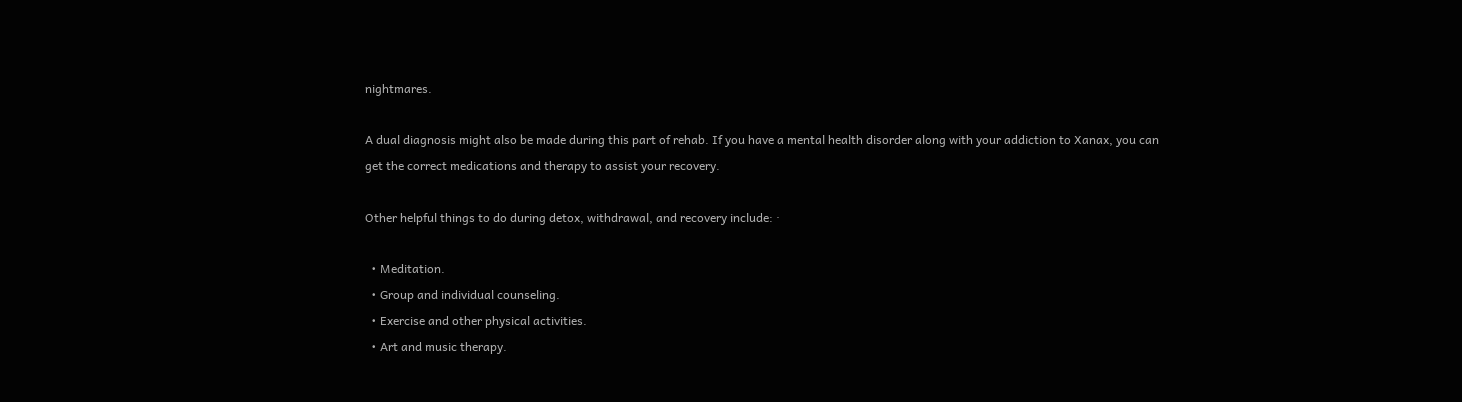nightmares.

A dual diagnosis might also be made during this part of rehab. If you have a mental health disorder along with your addiction to Xanax, you can get the correct medications and therapy to assist your recovery.

Other helpful things to do during detox, withdrawal, and recovery include: ·

  • Meditation.
  • Group and individual counseling.
  • Exercise and other physical activities.
  • Art and music therapy.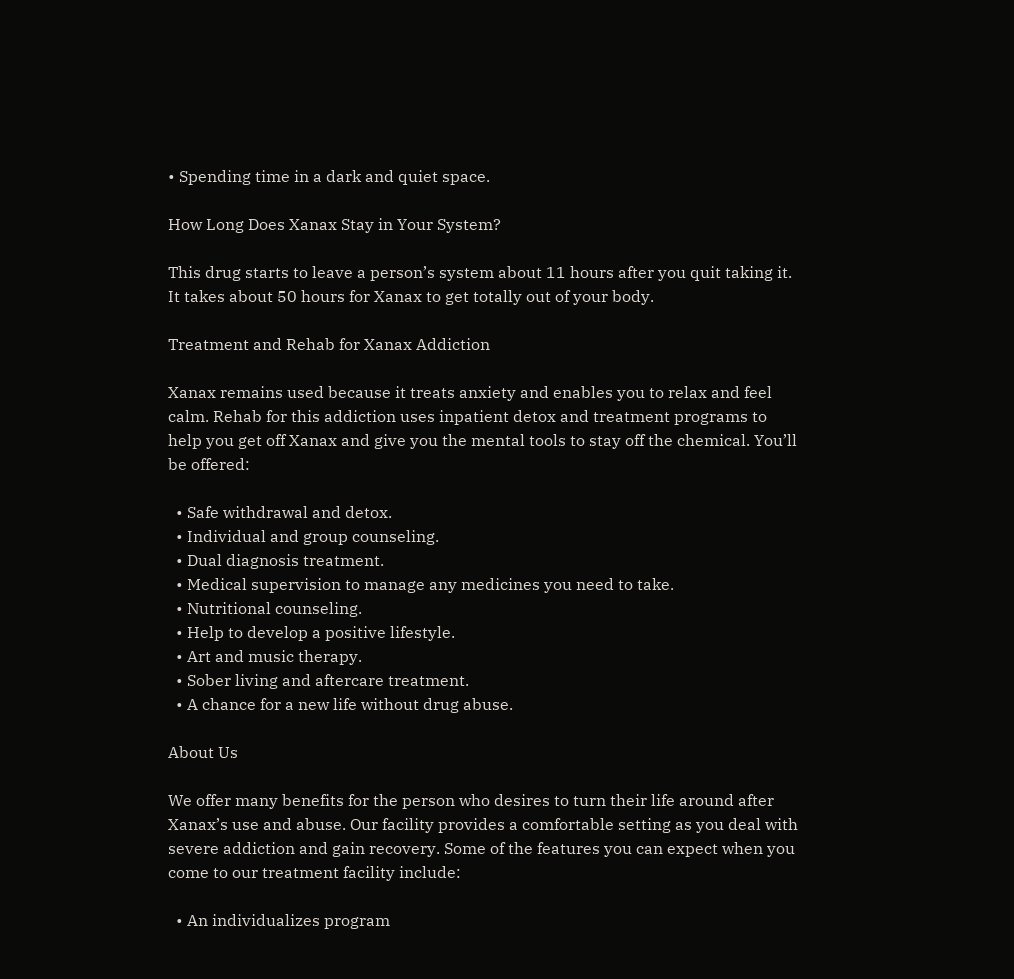• Spending time in a dark and quiet space.

How Long Does Xanax Stay in Your System?

This drug starts to leave a person’s system about 11 hours after you quit taking it. It takes about 50 hours for Xanax to get totally out of your body.

Treatment and Rehab for Xanax Addiction

Xanax remains used because it treats anxiety and enables you to relax and feel calm. Rehab for this addiction uses inpatient detox and treatment programs to help you get off Xanax and give you the mental tools to stay off the chemical. You’ll be offered:

  • Safe withdrawal and detox.
  • Individual and group counseling.
  • Dual diagnosis treatment.
  • Medical supervision to manage any medicines you need to take.
  • Nutritional counseling.
  • Help to develop a positive lifestyle.
  • Art and music therapy.
  • Sober living and aftercare treatment.
  • A chance for a new life without drug abuse.

About Us

We offer many benefits for the person who desires to turn their life around after Xanax’s use and abuse. Our facility provides a comfortable setting as you deal with severe addiction and gain recovery. Some of the features you can expect when you come to our treatment facility include:

  • An individualizes program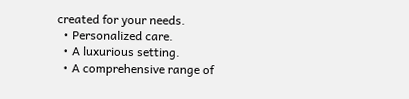created for your needs.
  • Personalized care.
  • A luxurious setting.
  • A comprehensive range of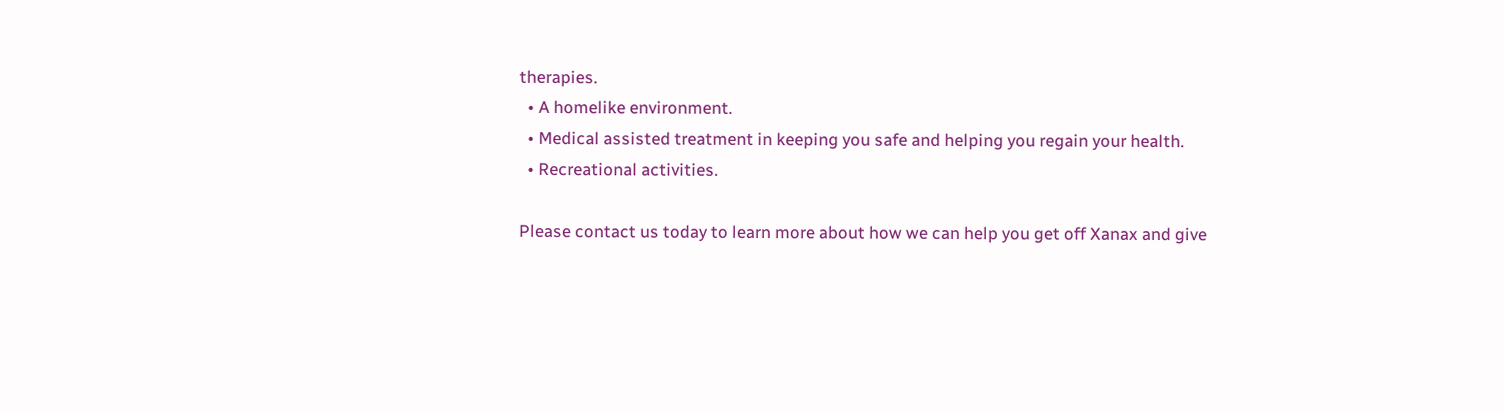therapies.
  • A homelike environment.
  • Medical assisted treatment in keeping you safe and helping you regain your health.
  • Recreational activities.

Please contact us today to learn more about how we can help you get off Xanax and give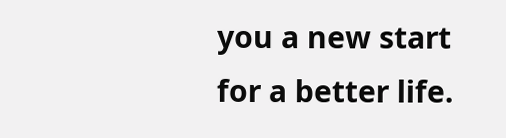you a new start for a better life.